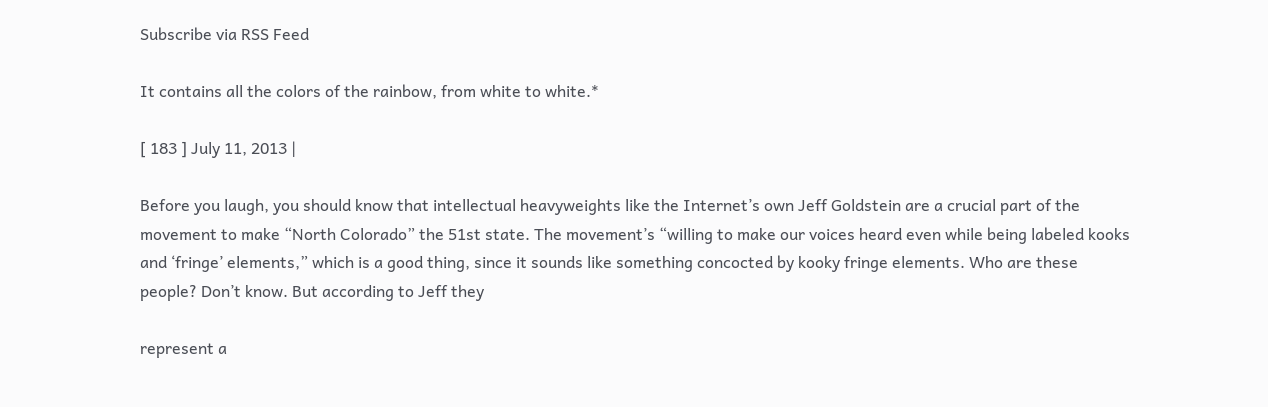Subscribe via RSS Feed

It contains all the colors of the rainbow, from white to white.*

[ 183 ] July 11, 2013 |

Before you laugh, you should know that intellectual heavyweights like the Internet’s own Jeff Goldstein are a crucial part of the movement to make “North Colorado” the 51st state. The movement’s “willing to make our voices heard even while being labeled kooks and ‘fringe’ elements,” which is a good thing, since it sounds like something concocted by kooky fringe elements. Who are these people? Don’t know. But according to Jeff they

represent a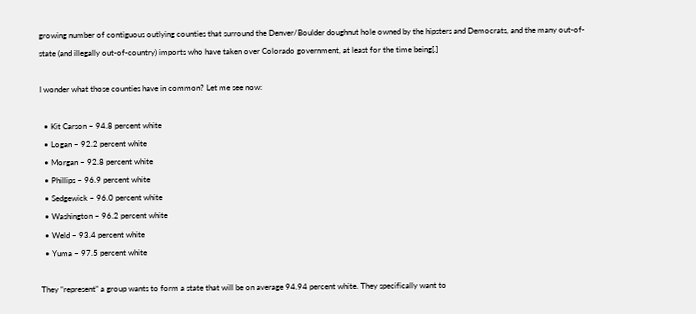growing number of contiguous outlying counties that surround the Denver/Boulder doughnut hole owned by the hipsters and Democrats, and the many out-of-state (and illegally out-of-country) imports who have taken over Colorado government, at least for the time being[.]

I wonder what those counties have in common? Let me see now:

  • Kit Carson – 94.8 percent white
  • Logan – 92.2 percent white
  • Morgan – 92.8 percent white
  • Phillips – 96.9 percent white
  • Sedgewick – 96.0 percent white
  • Washington – 96.2 percent white
  • Weld – 93.4 percent white
  • Yuma – 97.5 percent white

They “represent” a group wants to form a state that will be on average 94.94 percent white. They specifically want to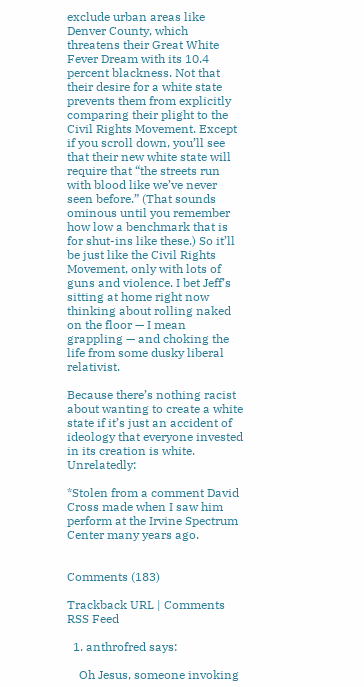exclude urban areas like Denver County, which threatens their Great White Fever Dream with its 10.4 percent blackness. Not that their desire for a white state prevents them from explicitly comparing their plight to the Civil Rights Movement. Except if you scroll down, you’ll see that their new white state will require that “the streets run with blood like we’ve never seen before.” (That sounds ominous until you remember how low a benchmark that is for shut-ins like these.) So it’ll be just like the Civil Rights Movement, only with lots of guns and violence. I bet Jeff’s sitting at home right now thinking about rolling naked on the floor — I mean grappling — and choking the life from some dusky liberal relativist.

Because there’s nothing racist about wanting to create a white state if it’s just an accident of ideology that everyone invested in its creation is white. Unrelatedly:

*Stolen from a comment David Cross made when I saw him perform at the Irvine Spectrum Center many years ago.


Comments (183)

Trackback URL | Comments RSS Feed

  1. anthrofred says:

    Oh Jesus, someone invoking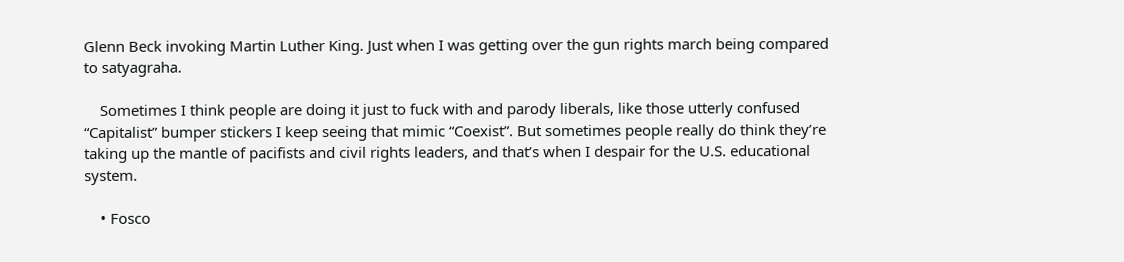Glenn Beck invoking Martin Luther King. Just when I was getting over the gun rights march being compared to satyagraha.

    Sometimes I think people are doing it just to fuck with and parody liberals, like those utterly confused “Capitalist” bumper stickers I keep seeing that mimic “Coexist”. But sometimes people really do think they’re taking up the mantle of pacifists and civil rights leaders, and that’s when I despair for the U.S. educational system.

    • Fosco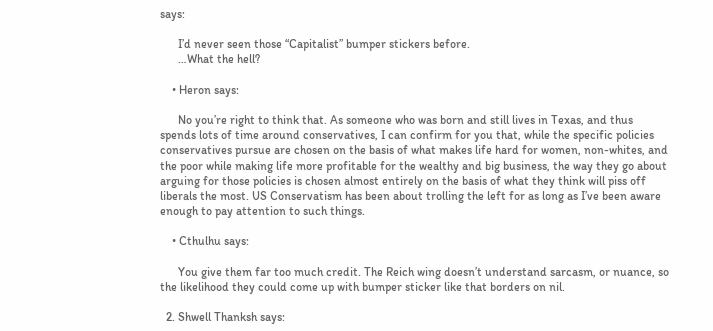says:

      I’d never seen those “Capitalist” bumper stickers before.
      …What the hell?

    • Heron says:

      No you’re right to think that. As someone who was born and still lives in Texas, and thus spends lots of time around conservatives, I can confirm for you that, while the specific policies conservatives pursue are chosen on the basis of what makes life hard for women, non-whites, and the poor while making life more profitable for the wealthy and big business, the way they go about arguing for those policies is chosen almost entirely on the basis of what they think will piss off liberals the most. US Conservatism has been about trolling the left for as long as I’ve been aware enough to pay attention to such things.

    • Cthulhu says:

      You give them far too much credit. The Reich wing doesn’t understand sarcasm, or nuance, so the likelihood they could come up with bumper sticker like that borders on nil.

  2. Shwell Thanksh says: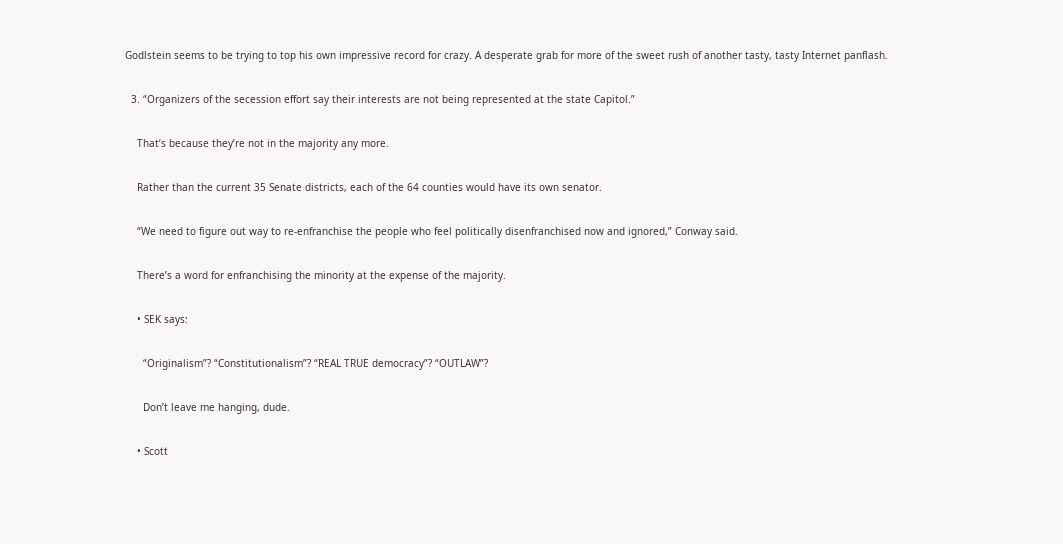Godlstein seems to be trying to top his own impressive record for crazy. A desperate grab for more of the sweet rush of another tasty, tasty Internet panflash.

  3. “Organizers of the secession effort say their interests are not being represented at the state Capitol.”

    That’s because they’re not in the majority any more.

    Rather than the current 35 Senate districts, each of the 64 counties would have its own senator.

    “We need to figure out way to re-enfranchise the people who feel politically disenfranchised now and ignored,” Conway said.

    There’s a word for enfranchising the minority at the expense of the majority.

    • SEK says:

      “Originalism”? “Constitutionalism”? “REAL TRUE democracy”? “OUTLAW”?

      Don’t leave me hanging, dude.

    • Scott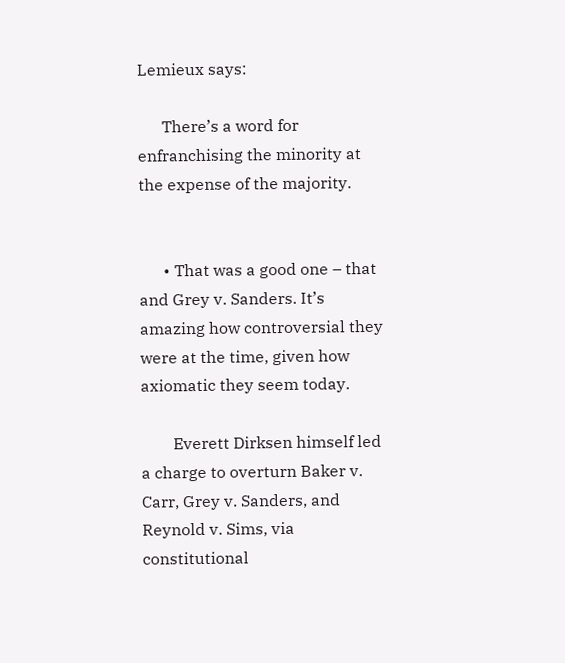Lemieux says:

      There’s a word for enfranchising the minority at the expense of the majority.


      • That was a good one – that and Grey v. Sanders. It’s amazing how controversial they were at the time, given how axiomatic they seem today.

        Everett Dirksen himself led a charge to overturn Baker v. Carr, Grey v. Sanders, and Reynold v. Sims, via constitutional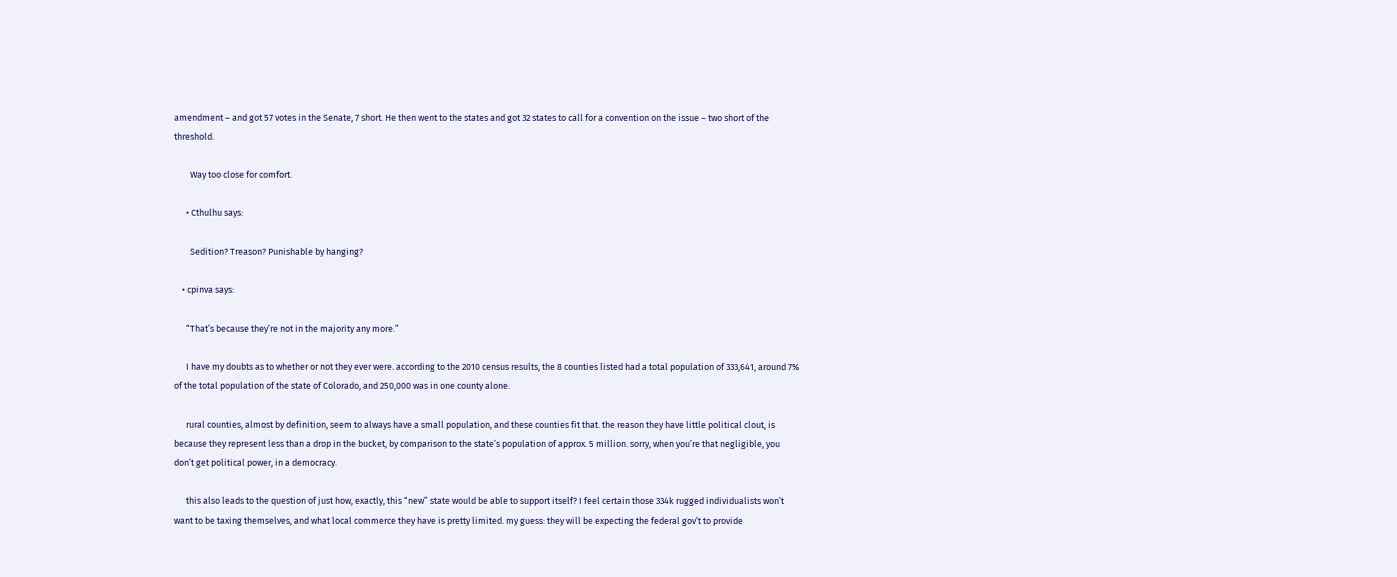amendment – and got 57 votes in the Senate, 7 short. He then went to the states and got 32 states to call for a convention on the issue – two short of the threshold.

        Way too close for comfort.

      • Cthulhu says:

        Sedition? Treason? Punishable by hanging?

    • cpinva says:

      “That’s because they’re not in the majority any more.”

      I have my doubts as to whether or not they ever were. according to the 2010 census results, the 8 counties listed had a total population of 333,641, around 7% of the total population of the state of Colorado, and 250,000 was in one county alone.

      rural counties, almost by definition, seem to always have a small population, and these counties fit that. the reason they have little political clout, is because they represent less than a drop in the bucket, by comparison to the state’s population of approx. 5 million. sorry, when you’re that negligible, you don’t get political power, in a democracy.

      this also leads to the question of just how, exactly, this “new” state would be able to support itself? I feel certain those 334k rugged individualists won’t want to be taxing themselves, and what local commerce they have is pretty limited. my guess: they will be expecting the federal gov’t to provide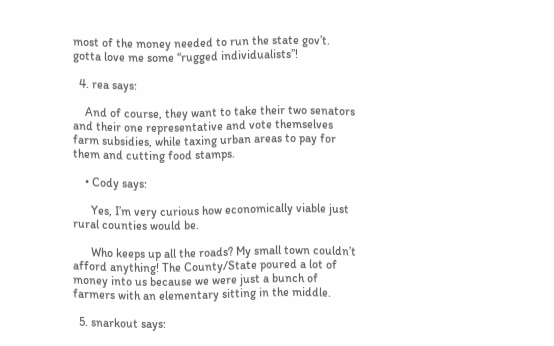most of the money needed to run the state gov’t. gotta love me some “rugged individualists”!

  4. rea says:

    And of course, they want to take their two senators and their one representative and vote themselves farm subsidies, while taxing urban areas to pay for them and cutting food stamps.

    • Cody says:

      Yes, I’m very curious how economically viable just rural counties would be.

      Who keeps up all the roads? My small town couldn’t afford anything! The County/State poured a lot of money into us because we were just a bunch of farmers with an elementary sitting in the middle.

  5. snarkout says: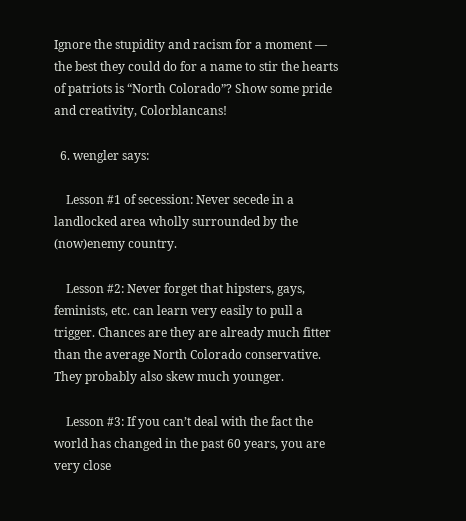Ignore the stupidity and racism for a moment — the best they could do for a name to stir the hearts of patriots is “North Colorado”? Show some pride and creativity, Colorblancans!

  6. wengler says:

    Lesson #1 of secession: Never secede in a landlocked area wholly surrounded by the (now)enemy country.

    Lesson #2: Never forget that hipsters, gays, feminists, etc. can learn very easily to pull a trigger. Chances are they are already much fitter than the average North Colorado conservative. They probably also skew much younger.

    Lesson #3: If you can’t deal with the fact the world has changed in the past 60 years, you are very close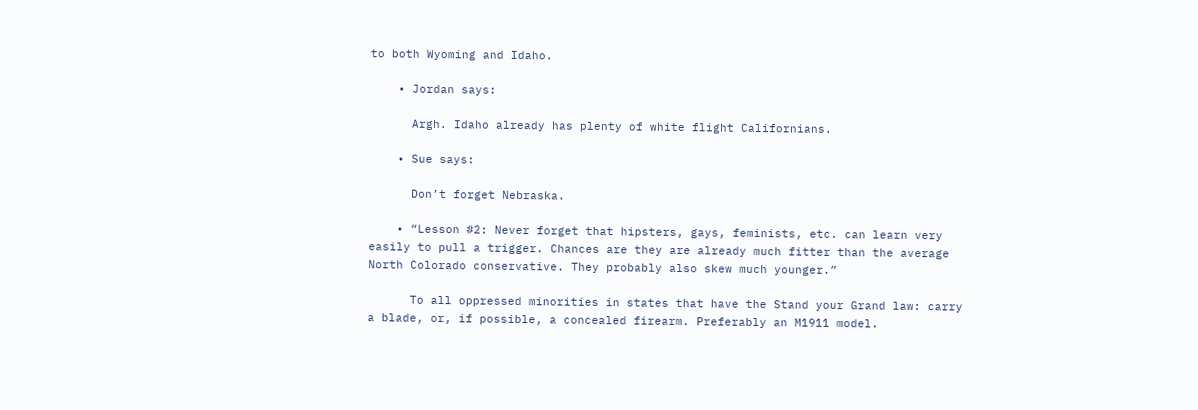to both Wyoming and Idaho.

    • Jordan says:

      Argh. Idaho already has plenty of white flight Californians.

    • Sue says:

      Don’t forget Nebraska.

    • “Lesson #2: Never forget that hipsters, gays, feminists, etc. can learn very easily to pull a trigger. Chances are they are already much fitter than the average North Colorado conservative. They probably also skew much younger.”

      To all oppressed minorities in states that have the Stand your Grand law: carry a blade, or, if possible, a concealed firearm. Preferably an M1911 model.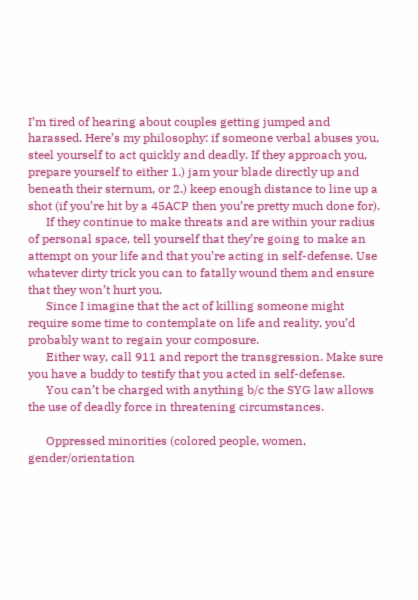I’m tired of hearing about couples getting jumped and harassed. Here’s my philosophy: if someone verbal abuses you, steel yourself to act quickly and deadly. If they approach you, prepare yourself to either 1.) jam your blade directly up and beneath their sternum, or 2.) keep enough distance to line up a shot (if you’re hit by a 45ACP then you’re pretty much done for).
      If they continue to make threats and are within your radius of personal space, tell yourself that they’re going to make an attempt on your life and that you’re acting in self-defense. Use whatever dirty trick you can to fatally wound them and ensure that they won’t hurt you.
      Since I imagine that the act of killing someone might require some time to contemplate on life and reality, you’d probably want to regain your composure.
      Either way, call 911 and report the transgression. Make sure you have a buddy to testify that you acted in self-defense.
      You can’t be charged with anything b/c the SYG law allows the use of deadly force in threatening circumstances.

      Oppressed minorities (colored people, women, gender/orientation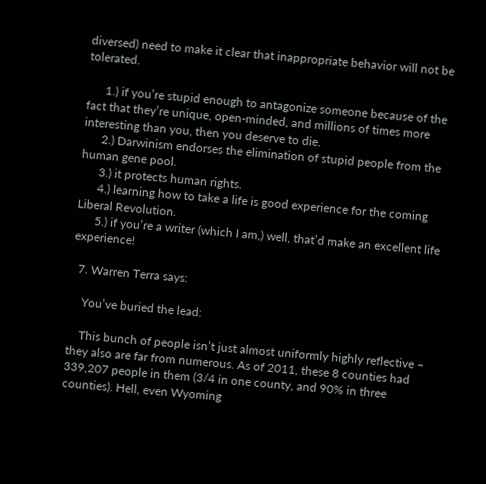diversed) need to make it clear that inappropriate behavior will not be tolerated.

      1.) if you’re stupid enough to antagonize someone because of the fact that they’re unique, open-minded, and millions of times more interesting than you, then you deserve to die.
      2.) Darwinism endorses the elimination of stupid people from the human gene pool.
      3.) it protects human rights.
      4.) learning how to take a life is good experience for the coming Liberal Revolution.
      5.) if you’re a writer (which I am,) well, that’d make an excellent life experience!

  7. Warren Terra says:

    You’ve buried the lead:

    This bunch of people isn’t just almost uniformly highly reflective – they also are far from numerous. As of 2011, these 8 counties had 339,207 people in them (3/4 in one county, and 90% in three counties). Hell, even Wyoming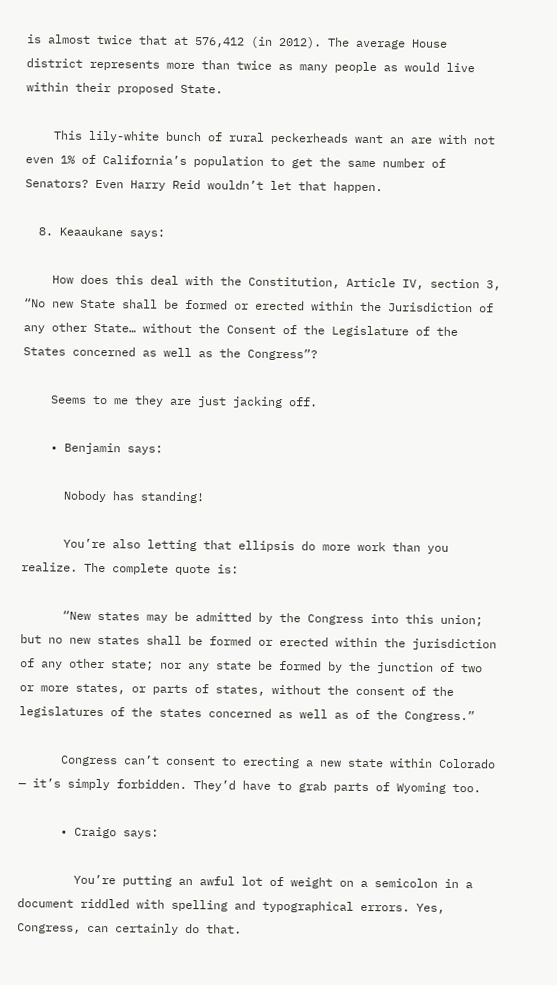is almost twice that at 576,412 (in 2012). The average House district represents more than twice as many people as would live within their proposed State.

    This lily-white bunch of rural peckerheads want an are with not even 1% of California’s population to get the same number of Senators? Even Harry Reid wouldn’t let that happen.

  8. Keaaukane says:

    How does this deal with the Constitution, Article IV, section 3, “No new State shall be formed or erected within the Jurisdiction of any other State… without the Consent of the Legislature of the States concerned as well as the Congress”?

    Seems to me they are just jacking off.

    • Benjamin says:

      Nobody has standing!

      You’re also letting that ellipsis do more work than you realize. The complete quote is:

      “New states may be admitted by the Congress into this union; but no new states shall be formed or erected within the jurisdiction of any other state; nor any state be formed by the junction of two or more states, or parts of states, without the consent of the legislatures of the states concerned as well as of the Congress.”

      Congress can’t consent to erecting a new state within Colorado — it’s simply forbidden. They’d have to grab parts of Wyoming too.

      • Craigo says:

        You’re putting an awful lot of weight on a semicolon in a document riddled with spelling and typographical errors. Yes, Congress, can certainly do that.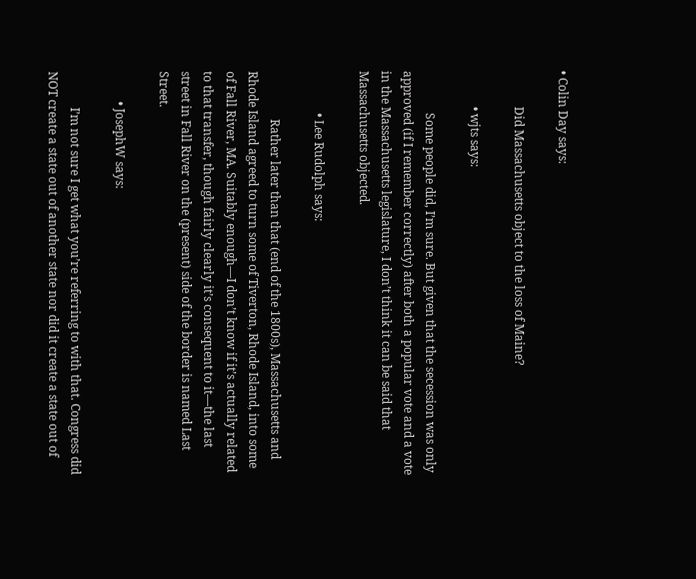• Colin Day says:

            Did Massachusetts object to the loss of Maine?

            • wjts says:

              Some people did, I’m sure. But given that the secession was only approved (if I remember correctly) after both a popular vote and a vote in the Massachusetts legislature, I don’t think it can be said that Massachusetts objected.

              • Lee Rudolph says:

                Rather later than that (end of the 1800s), Massachusetts and Rhode Island agreed to turn some of Tiverton, Rhode Island, into some of Fall River, MA. Suitably enough—I don’t know if it’s actually related to that transfer, though fairly clearly it’s consequent to it—the last street in Fall River on the (present) side of the border is named Last Street.

          • JosephW says:

            I’m not sure I get what you’re referring to with that. Congress did NOT create a state out of another state nor did it create a state out of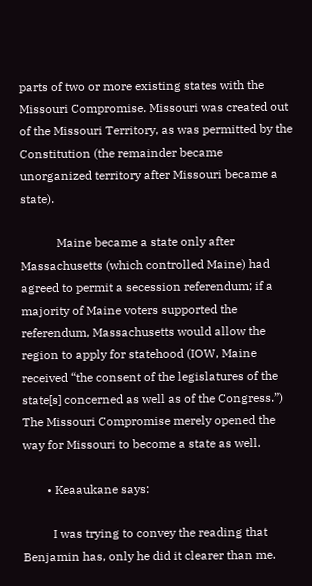parts of two or more existing states with the Missouri Compromise. Missouri was created out of the Missouri Territory, as was permitted by the Constitution (the remainder became unorganized territory after Missouri became a state).

            Maine became a state only after Massachusetts (which controlled Maine) had agreed to permit a secession referendum; if a majority of Maine voters supported the referendum, Massachusetts would allow the region to apply for statehood (IOW, Maine received “the consent of the legislatures of the state[s] concerned as well as of the Congress.”) The Missouri Compromise merely opened the way for Missouri to become a state as well.

        • Keaaukane says:

          I was trying to convey the reading that Benjamin has, only he did it clearer than me.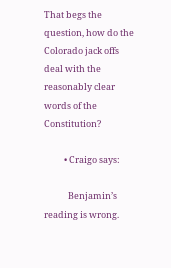That begs the question, how do the Colorado jack offs deal with the reasonably clear words of the Constitution?

          • Craigo says:

            Benjamin’s reading is wrong.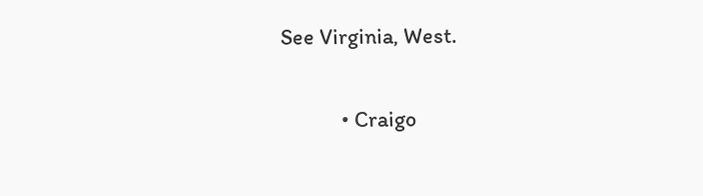See Virginia, West.

            • Craigo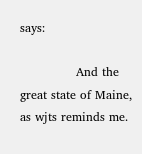says:

              And the great state of Maine, as wjts reminds me.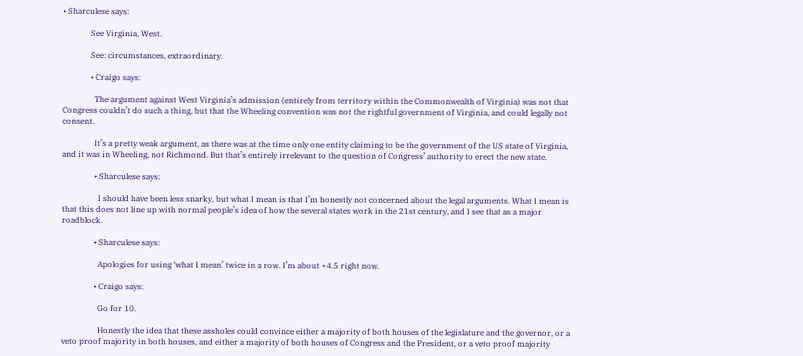• Sharculese says:

              See Virginia, West.

              See: circumstances, extraordinary.

              • Craigo says:

                The argument against West Virginia’s admission (entirely from territory within the Commonwealth of Virginia) was not that Congress couldn’t do such a thing, but that the Wheeling convention was not the rightful government of Virginia, and could legally not consent.

                It’s a pretty weak argument, as there was at the time only one entity claiming to be the government of the US state of Virginia, and it was in Wheeling, not Richmond. But that’s entirely irrelevant to the question of Congress’ authority to erect the new state.

                • Sharculese says:

                  I should have been less snarky, but what I mean is that I’m honestly not concerned about the legal arguments. What I mean is that this does not line up with normal people’s idea of how the several states work in the 21st century, and I see that as a major roadblock.

                • Sharculese says:

                  Apologies for using ‘what I mean’ twice in a row. I’m about +4.5 right now.

                • Craigo says:

                  Go for 10.

                  Honestly the idea that these assholes could convince either a majority of both houses of the legislature and the governor, or a veto proof majority in both houses, and either a majority of both houses of Congress and the President, or a veto proof majority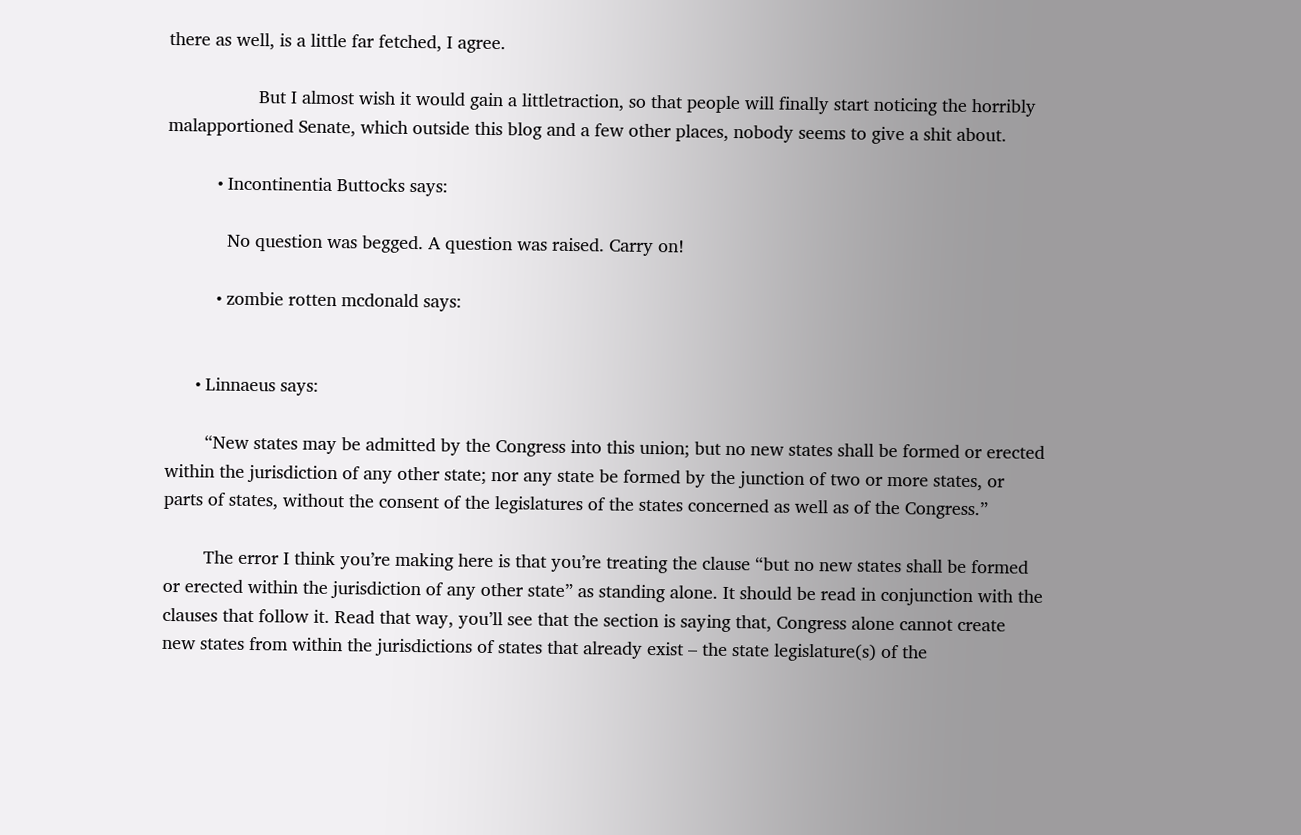there as well, is a little far fetched, I agree.

                  But I almost wish it would gain a littletraction, so that people will finally start noticing the horribly malapportioned Senate, which outside this blog and a few other places, nobody seems to give a shit about.

          • Incontinentia Buttocks says:

            No question was begged. A question was raised. Carry on!

          • zombie rotten mcdonald says:


      • Linnaeus says:

        “New states may be admitted by the Congress into this union; but no new states shall be formed or erected within the jurisdiction of any other state; nor any state be formed by the junction of two or more states, or parts of states, without the consent of the legislatures of the states concerned as well as of the Congress.”

        The error I think you’re making here is that you’re treating the clause “but no new states shall be formed or erected within the jurisdiction of any other state” as standing alone. It should be read in conjunction with the clauses that follow it. Read that way, you’ll see that the section is saying that, Congress alone cannot create new states from within the jurisdictions of states that already exist – the state legislature(s) of the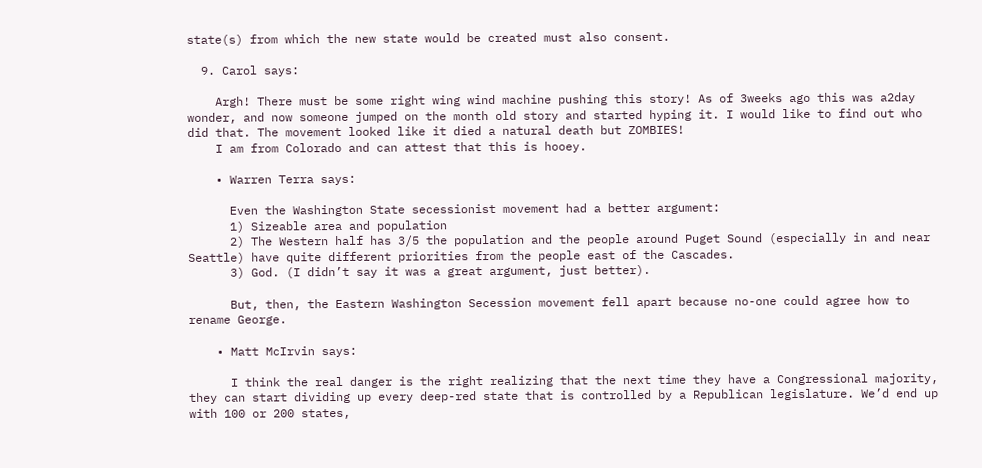state(s) from which the new state would be created must also consent.

  9. Carol says:

    Argh! There must be some right wing wind machine pushing this story! As of 3weeks ago this was a2day wonder, and now someone jumped on the month old story and started hyping it. I would like to find out who did that. The movement looked like it died a natural death but ZOMBIES!
    I am from Colorado and can attest that this is hooey.

    • Warren Terra says:

      Even the Washington State secessionist movement had a better argument:
      1) Sizeable area and population
      2) The Western half has 3/5 the population and the people around Puget Sound (especially in and near Seattle) have quite different priorities from the people east of the Cascades.
      3) God. (I didn’t say it was a great argument, just better).

      But, then, the Eastern Washington Secession movement fell apart because no-one could agree how to rename George.

    • Matt McIrvin says:

      I think the real danger is the right realizing that the next time they have a Congressional majority, they can start dividing up every deep-red state that is controlled by a Republican legislature. We’d end up with 100 or 200 states,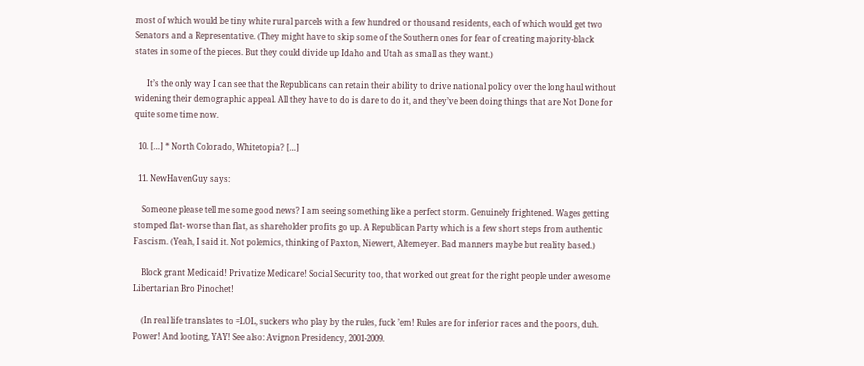most of which would be tiny white rural parcels with a few hundred or thousand residents, each of which would get two Senators and a Representative. (They might have to skip some of the Southern ones for fear of creating majority-black states in some of the pieces. But they could divide up Idaho and Utah as small as they want.)

      It’s the only way I can see that the Republicans can retain their ability to drive national policy over the long haul without widening their demographic appeal. All they have to do is dare to do it, and they’ve been doing things that are Not Done for quite some time now.

  10. […] * North Colorado, Whitetopia? […]

  11. NewHavenGuy says:

    Someone please tell me some good news? I am seeing something like a perfect storm. Genuinely frightened. Wages getting stomped flat- worse than flat, as shareholder profits go up. A Republican Party which is a few short steps from authentic Fascism. (Yeah, I said it. Not polemics, thinking of Paxton, Niewert, Altemeyer. Bad manners maybe but reality based.)

    Block grant Medicaid! Privatize Medicare! Social Security too, that worked out great for the right people under awesome Libertarian Bro Pinochet!

    (In real life translates to =LOL, suckers who play by the rules, fuck ’em! Rules are for inferior races and the poors, duh. Power! And looting, YAY! See also: Avignon Presidency, 2001-2009.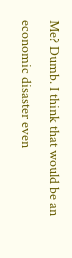Me? Dumb. I think that would be an economic disaster even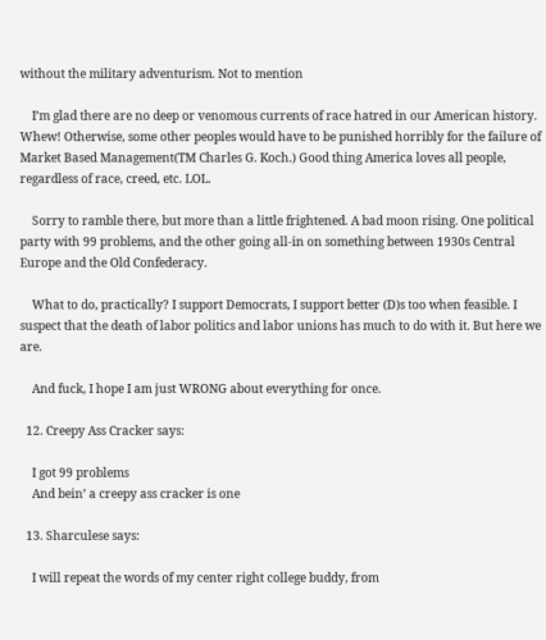without the military adventurism. Not to mention

    I’m glad there are no deep or venomous currents of race hatred in our American history. Whew! Otherwise, some other peoples would have to be punished horribly for the failure of Market Based Management(TM Charles G. Koch.) Good thing America loves all people, regardless of race, creed, etc. LOL.

    Sorry to ramble there, but more than a little frightened. A bad moon rising. One political party with 99 problems, and the other going all-in on something between 1930s Central Europe and the Old Confederacy.

    What to do, practically? I support Democrats, I support better (D)s too when feasible. I suspect that the death of labor politics and labor unions has much to do with it. But here we are.

    And fuck, I hope I am just WRONG about everything for once.

  12. Creepy Ass Cracker says:

    I got 99 problems
    And bein’ a creepy ass cracker is one

  13. Sharculese says:

    I will repeat the words of my center right college buddy, from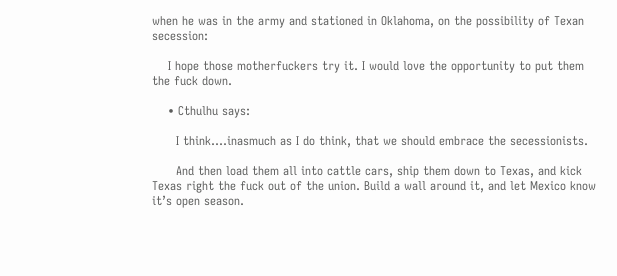when he was in the army and stationed in Oklahoma, on the possibility of Texan secession:

    I hope those motherfuckers try it. I would love the opportunity to put them the fuck down.

    • Cthulhu says:

      I think….inasmuch as I do think, that we should embrace the secessionists.

      And then load them all into cattle cars, ship them down to Texas, and kick Texas right the fuck out of the union. Build a wall around it, and let Mexico know it’s open season.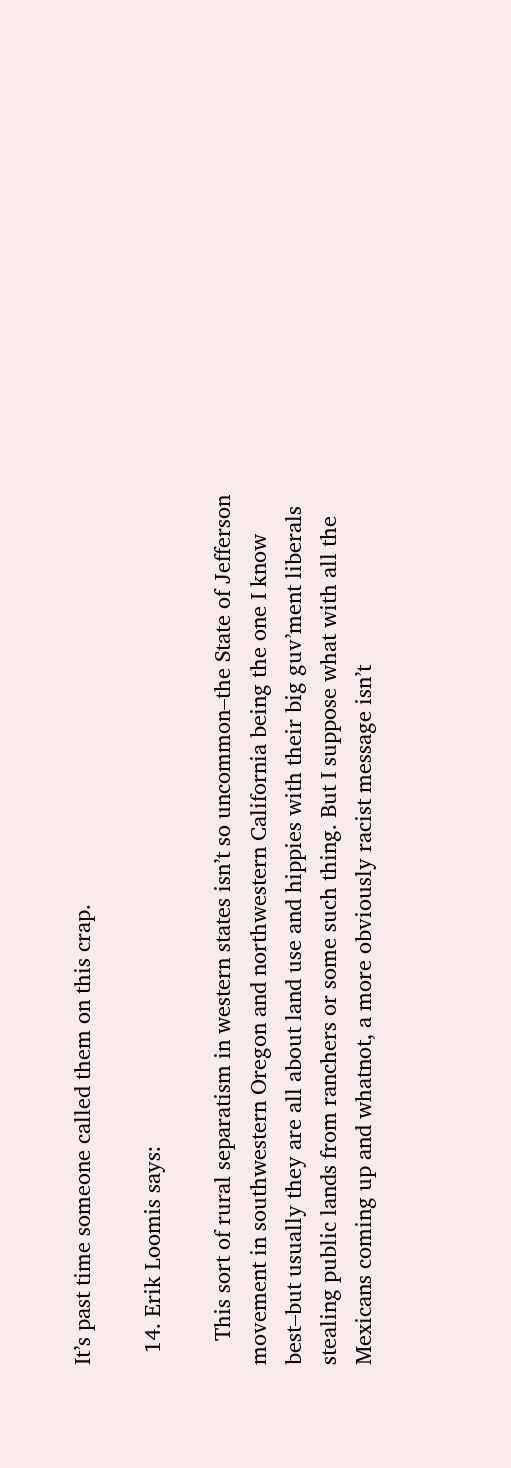It’s past time someone called them on this crap.

  14. Erik Loomis says:

    This sort of rural separatism in western states isn’t so uncommon–the State of Jefferson movement in southwestern Oregon and northwestern California being the one I know best–but usually they are all about land use and hippies with their big guv’ment liberals stealing public lands from ranchers or some such thing. But I suppose what with all the Mexicans coming up and whatnot, a more obviously racist message isn’t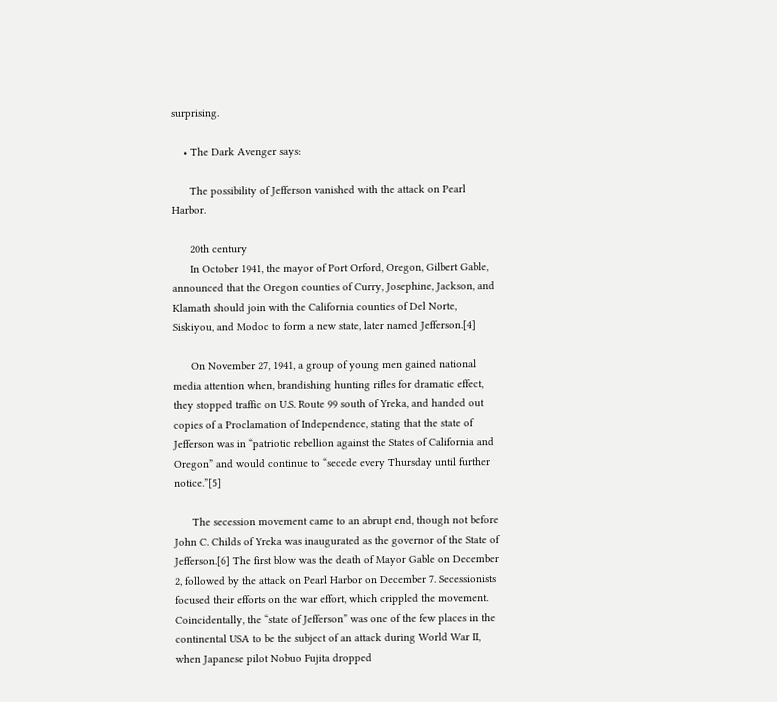surprising.

    • The Dark Avenger says:

      The possibility of Jefferson vanished with the attack on Pearl Harbor.

      20th century
      In October 1941, the mayor of Port Orford, Oregon, Gilbert Gable, announced that the Oregon counties of Curry, Josephine, Jackson, and Klamath should join with the California counties of Del Norte, Siskiyou, and Modoc to form a new state, later named Jefferson.[4]

      On November 27, 1941, a group of young men gained national media attention when, brandishing hunting rifles for dramatic effect, they stopped traffic on U.S. Route 99 south of Yreka, and handed out copies of a Proclamation of Independence, stating that the state of Jefferson was in “patriotic rebellion against the States of California and Oregon” and would continue to “secede every Thursday until further notice.”[5]

      The secession movement came to an abrupt end, though not before John C. Childs of Yreka was inaugurated as the governor of the State of Jefferson.[6] The first blow was the death of Mayor Gable on December 2, followed by the attack on Pearl Harbor on December 7. Secessionists focused their efforts on the war effort, which crippled the movement. Coincidentally, the “state of Jefferson” was one of the few places in the continental USA to be the subject of an attack during World War II, when Japanese pilot Nobuo Fujita dropped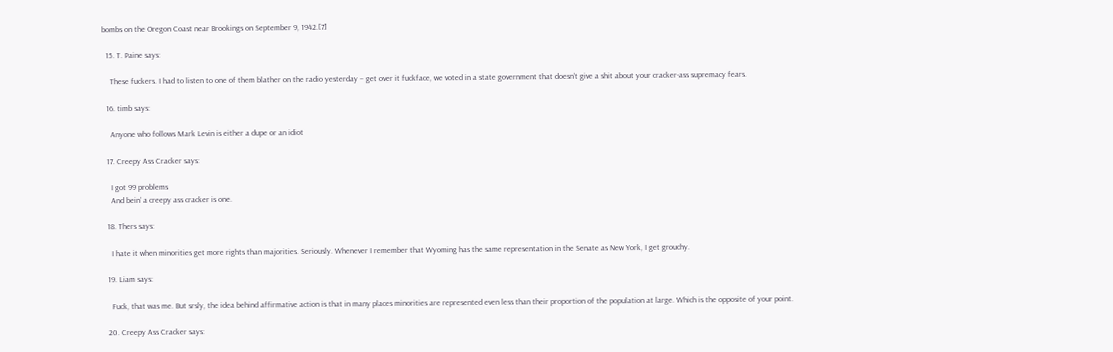bombs on the Oregon Coast near Brookings on September 9, 1942.[7]

  15. T. Paine says:

    These fuckers. I had to listen to one of them blather on the radio yesterday – get over it fuckface, we voted in a state government that doesn’t give a shit about your cracker-ass supremacy fears.

  16. timb says:

    Anyone who follows Mark Levin is either a dupe or an idiot

  17. Creepy Ass Cracker says:

    I got 99 problems
    And bein’ a creepy ass cracker is one.

  18. Thers says:

    I hate it when minorities get more rights than majorities. Seriously. Whenever I remember that Wyoming has the same representation in the Senate as New York, I get grouchy.

  19. Liam says:

    Fuck, that was me. But srsly, the idea behind affirmative action is that in many places minorities are represented even less than their proportion of the population at large. Which is the opposite of your point.

  20. Creepy Ass Cracker says: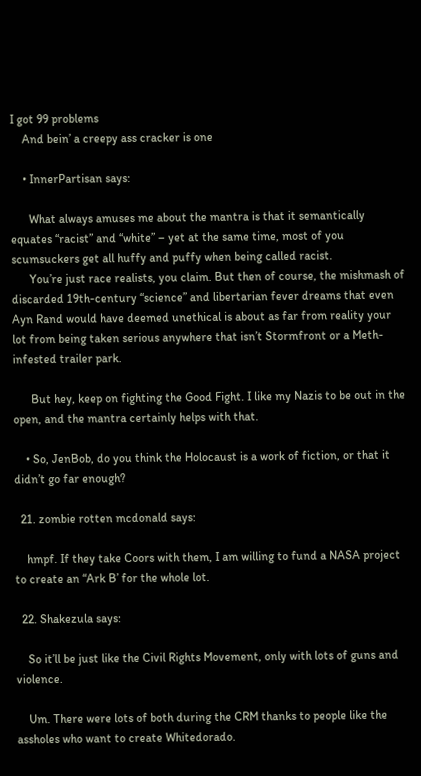I got 99 problems
    And bein’ a creepy ass cracker is one

    • InnerPartisan says:

      What always amuses me about the mantra is that it semantically equates “racist” and “white” – yet at the same time, most of you scumsuckers get all huffy and puffy when being called racist.
      You’re just race realists, you claim. But then of course, the mishmash of discarded 19th-century “science” and libertarian fever dreams that even Ayn Rand would have deemed unethical is about as far from reality your lot from being taken serious anywhere that isn’t Stormfront or a Meth-infested trailer park.

      But hey, keep on fighting the Good Fight. I like my Nazis to be out in the open, and the mantra certainly helps with that.

    • So, JenBob, do you think the Holocaust is a work of fiction, or that it didn’t go far enough?

  21. zombie rotten mcdonald says:

    hmpf. If they take Coors with them, I am willing to fund a NASA project to create an “Ark B’ for the whole lot.

  22. Shakezula says:

    So it’ll be just like the Civil Rights Movement, only with lots of guns and violence.

    Um. There were lots of both during the CRM thanks to people like the assholes who want to create Whitedorado.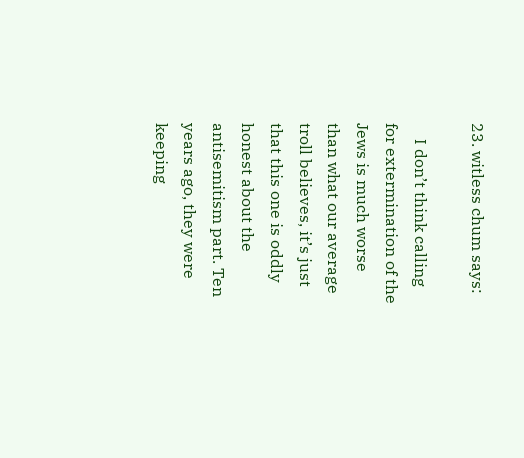23. witless chum says:

    I don’t think calling for extermination of the Jews is much worse than what our average troll believes, it’s just that this one is oddly honest about the antisemitism part. Ten years ago, they were keeping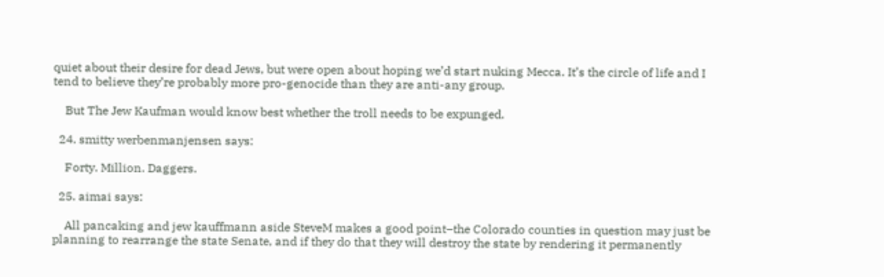quiet about their desire for dead Jews, but were open about hoping we’d start nuking Mecca. It’s the circle of life and I tend to believe they’re probably more pro-genocide than they are anti-any group.

    But The Jew Kaufman would know best whether the troll needs to be expunged.

  24. smitty werbenmanjensen says:

    Forty. Million. Daggers.

  25. aimai says:

    All pancaking and jew kauffmann aside SteveM makes a good point–the Colorado counties in question may just be planning to rearrange the state Senate, and if they do that they will destroy the state by rendering it permanently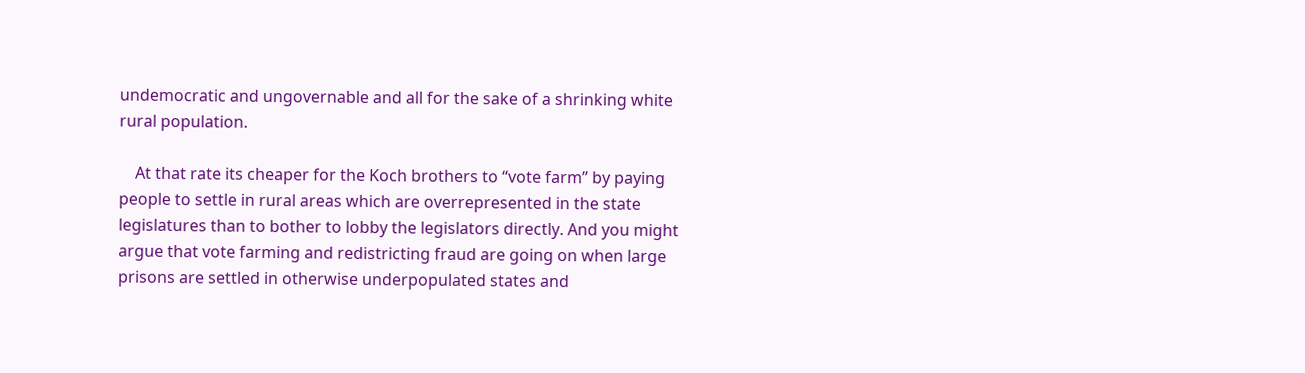undemocratic and ungovernable and all for the sake of a shrinking white rural population.

    At that rate its cheaper for the Koch brothers to “vote farm” by paying people to settle in rural areas which are overrepresented in the state legislatures than to bother to lobby the legislators directly. And you might argue that vote farming and redistricting fraud are going on when large prisons are settled in otherwise underpopulated states and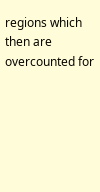regions which then are overcounted for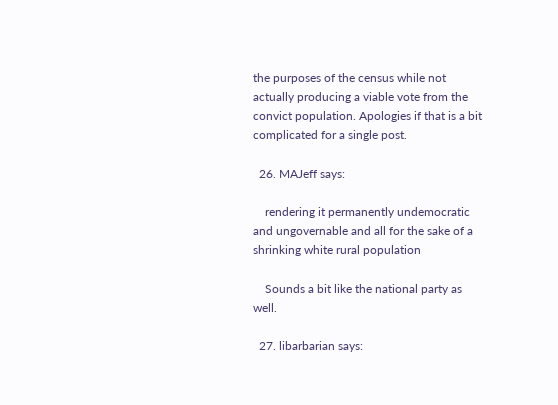the purposes of the census while not actually producing a viable vote from the convict population. Apologies if that is a bit complicated for a single post.

  26. MAJeff says:

    rendering it permanently undemocratic and ungovernable and all for the sake of a shrinking white rural population

    Sounds a bit like the national party as well.

  27. libarbarian says: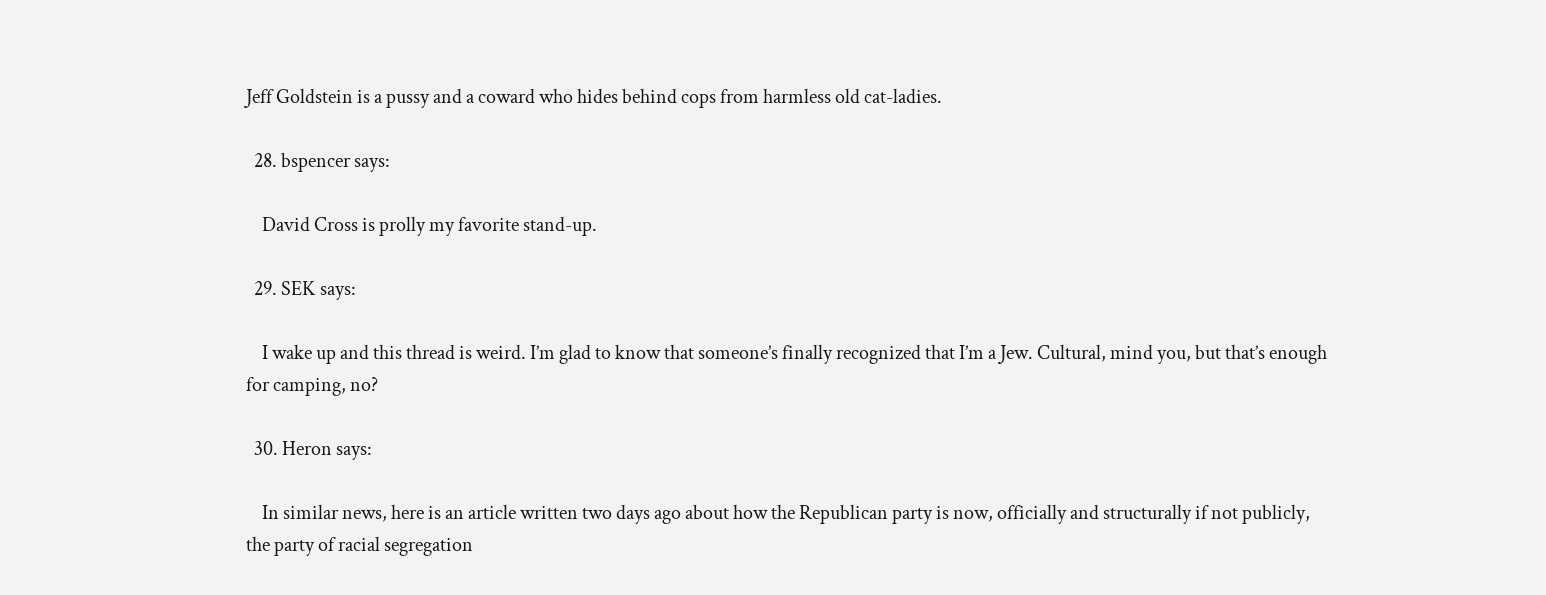Jeff Goldstein is a pussy and a coward who hides behind cops from harmless old cat-ladies.

  28. bspencer says:

    David Cross is prolly my favorite stand-up.

  29. SEK says:

    I wake up and this thread is weird. I’m glad to know that someone’s finally recognized that I’m a Jew. Cultural, mind you, but that’s enough for camping, no?

  30. Heron says:

    In similar news, here is an article written two days ago about how the Republican party is now, officially and structurally if not publicly, the party of racial segregation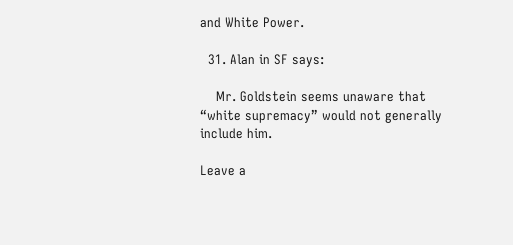and White Power.

  31. Alan in SF says:

    Mr. Goldstein seems unaware that “white supremacy” would not generally include him.

Leave a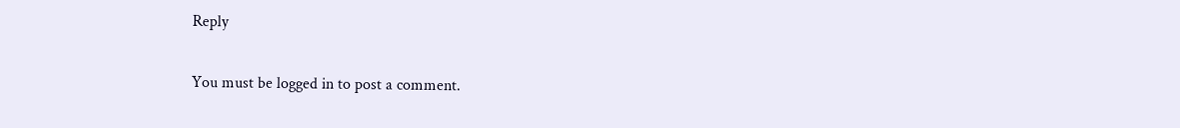Reply

You must be logged in to post a comment.